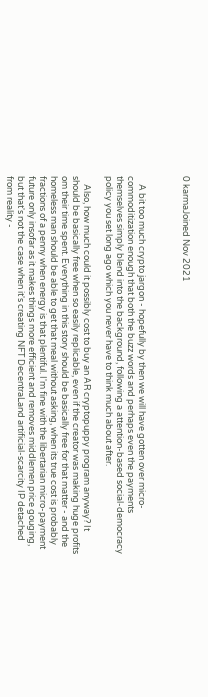0 karmaJoined Nov 2021



    A bit too much crypto jargon - hopefully by then we will have gotten over micro-commoditization enough that both the buzz words and perhaps even the payments themselves simply blend into the background, following a attention-based social-democracy policy you set long ago which you never have to think much about after.

    Also, how much could it possibly cost to buy an AR cryptopuppy program anyway? It should be basically free when so easily replicable, even if the creator was making huge profits om their time spent. Everything in this story should be basically free for that matter - and the homeless man should be able to get that meal without asking, when its true cost is probably fractions of a penny when energy is that plentiful. I'm fine with the libertarian micro-payment future only insofar as it makes things more efficient and removes middlemen price gouging, but that's not the case when it's creating NFT DecentraLand artificial-scarcity IP detached from reality -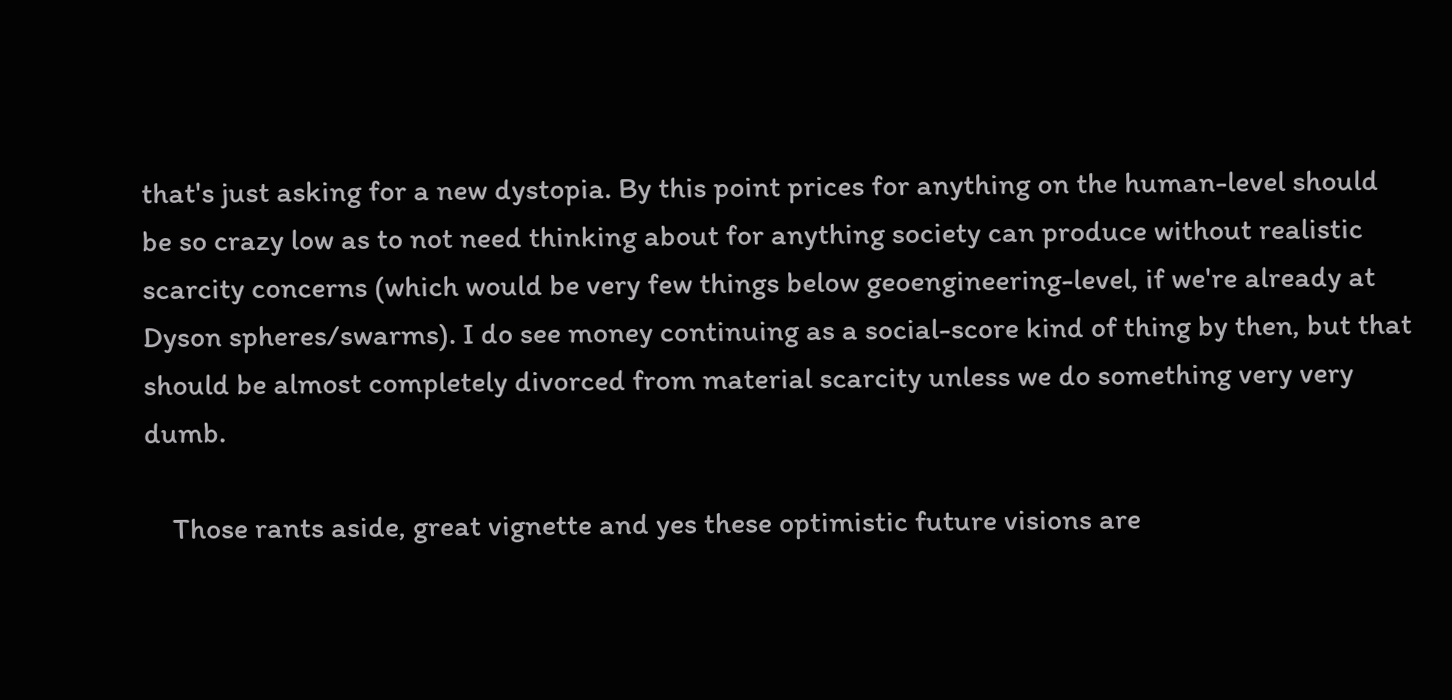that's just asking for a new dystopia. By this point prices for anything on the human-level should be so crazy low as to not need thinking about for anything society can produce without realistic scarcity concerns (which would be very few things below geoengineering-level, if we're already at Dyson spheres/swarms). I do see money continuing as a social-score kind of thing by then, but that should be almost completely divorced from material scarcity unless we do something very very dumb.

    Those rants aside, great vignette and yes these optimistic future visions are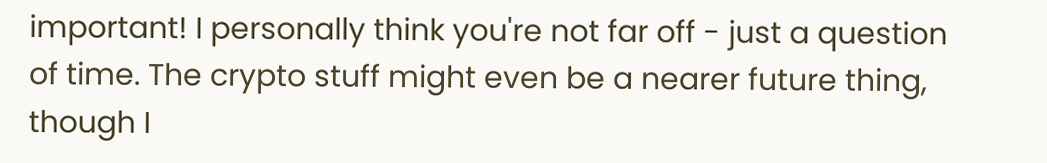important! I personally think you're not far off - just a question of time. The crypto stuff might even be a nearer future thing, though I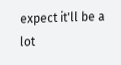expect it'll be a lot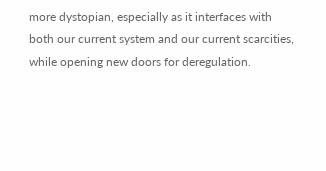more dystopian, especially as it interfaces with both our current system and our current scarcities, while opening new doors for deregulation.